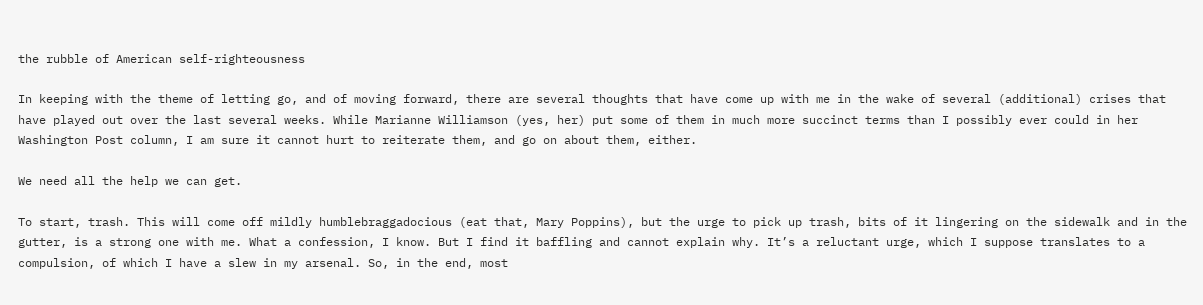the rubble of American self-righteousness

In keeping with the theme of letting go, and of moving forward, there are several thoughts that have come up with me in the wake of several (additional) crises that have played out over the last several weeks. While Marianne Williamson (yes, her) put some of them in much more succinct terms than I possibly ever could in her Washington Post column, I am sure it cannot hurt to reiterate them, and go on about them, either.

We need all the help we can get.

To start, trash. This will come off mildly humblebraggadocious (eat that, Mary Poppins), but the urge to pick up trash, bits of it lingering on the sidewalk and in the gutter, is a strong one with me. What a confession, I know. But I find it baffling and cannot explain why. It’s a reluctant urge, which I suppose translates to a compulsion, of which I have a slew in my arsenal. So, in the end, most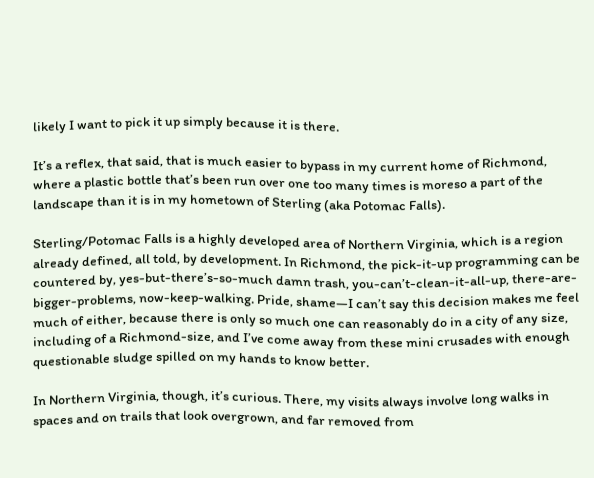likely I want to pick it up simply because it is there.

It’s a reflex, that said, that is much easier to bypass in my current home of Richmond, where a plastic bottle that’s been run over one too many times is moreso a part of the landscape than it is in my hometown of Sterling (aka Potomac Falls).

Sterling/Potomac Falls is a highly developed area of Northern Virginia, which is a region already defined, all told, by development. In Richmond, the pick-it-up programming can be countered by, yes-but-there’s-so-much damn trash, you-can’t-clean-it-all-up, there-are-bigger-problems, now-keep-walking. Pride, shame—I can’t say this decision makes me feel much of either, because there is only so much one can reasonably do in a city of any size, including of a Richmond-size, and I’ve come away from these mini crusades with enough questionable sludge spilled on my hands to know better.

In Northern Virginia, though, it’s curious. There, my visits always involve long walks in spaces and on trails that look overgrown, and far removed from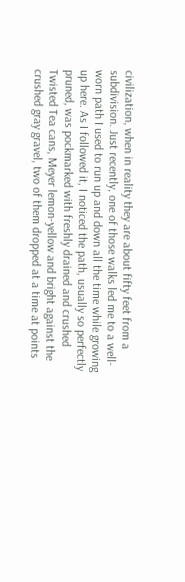civilization, when in reality they are about fifty feet from a subdivision. Just recently, one of those walks led me to a well-worn path I used to run up and down all the time while growing up here. As I followed it, I noticed the path, usually so perfectly pruned, was pockmarked with freshly drained and crushed Twisted Tea cans, Meyer lemon-yellow and bright against the crushed gray gravel, two of them dropped at a time at points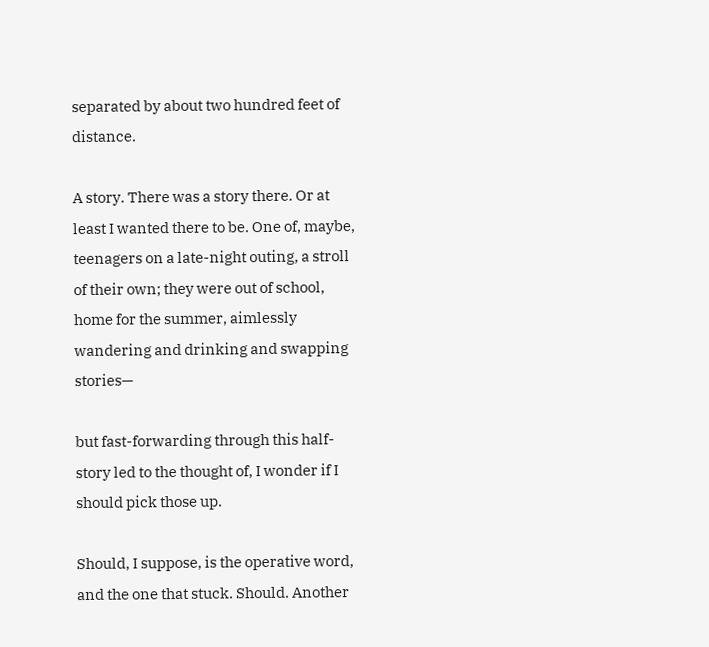separated by about two hundred feet of distance.

A story. There was a story there. Or at least I wanted there to be. One of, maybe, teenagers on a late-night outing, a stroll of their own; they were out of school, home for the summer, aimlessly wandering and drinking and swapping stories—

but fast-forwarding through this half-story led to the thought of, I wonder if I should pick those up.

Should, I suppose, is the operative word, and the one that stuck. Should. Another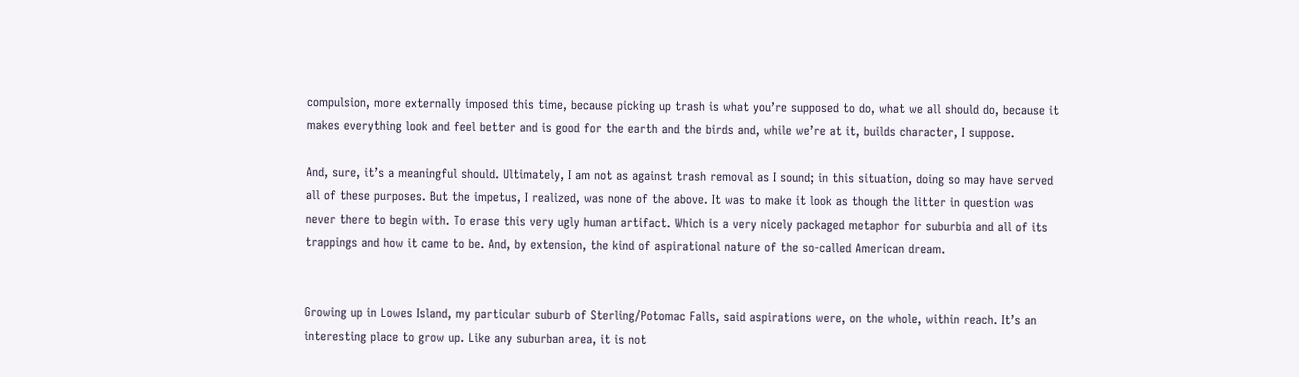compulsion, more externally imposed this time, because picking up trash is what you’re supposed to do, what we all should do, because it makes everything look and feel better and is good for the earth and the birds and, while we’re at it, builds character, I suppose.

And, sure, it’s a meaningful should. Ultimately, I am not as against trash removal as I sound; in this situation, doing so may have served all of these purposes. But the impetus, I realized, was none of the above. It was to make it look as though the litter in question was never there to begin with. To erase this very ugly human artifact. Which is a very nicely packaged metaphor for suburbia and all of its trappings and how it came to be. And, by extension, the kind of aspirational nature of the so-called American dream.


Growing up in Lowes Island, my particular suburb of Sterling/Potomac Falls, said aspirations were, on the whole, within reach. It’s an interesting place to grow up. Like any suburban area, it is not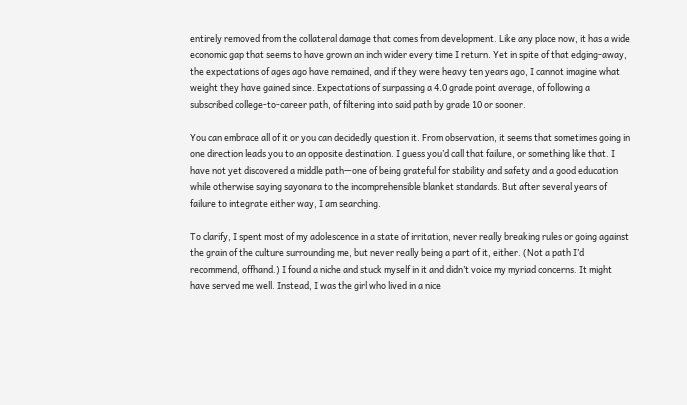entirely removed from the collateral damage that comes from development. Like any place now, it has a wide economic gap that seems to have grown an inch wider every time I return. Yet in spite of that edging-away, the expectations of ages ago have remained, and if they were heavy ten years ago, I cannot imagine what weight they have gained since. Expectations of surpassing a 4.0 grade point average, of following a subscribed college-to-career path, of filtering into said path by grade 10 or sooner.

You can embrace all of it or you can decidedly question it. From observation, it seems that sometimes going in one direction leads you to an opposite destination. I guess you’d call that failure, or something like that. I have not yet discovered a middle path—one of being grateful for stability and safety and a good education while otherwise saying sayonara to the incomprehensible blanket standards. But after several years of failure to integrate either way, I am searching.

To clarify, I spent most of my adolescence in a state of irritation, never really breaking rules or going against the grain of the culture surrounding me, but never really being a part of it, either. (Not a path I’d recommend, offhand.) I found a niche and stuck myself in it and didn’t voice my myriad concerns. It might have served me well. Instead, I was the girl who lived in a nice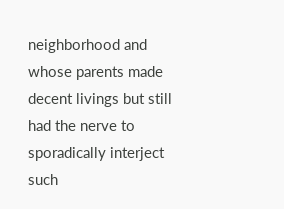neighborhood and whose parents made decent livings but still had the nerve to sporadically interject such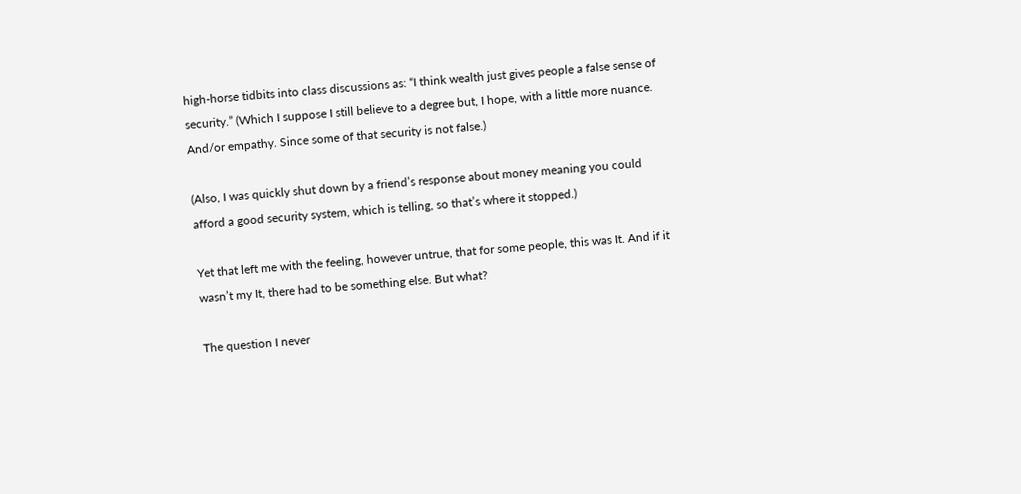high-horse tidbits into class discussions as: “I think wealth just gives people a false sense of security.” (Which I suppose I still believe to a degree but, I hope, with a little more nuance. And/or empathy. Since some of that security is not false.)

(Also, I was quickly shut down by a friend’s response about money meaning you could afford a good security system, which is telling, so that’s where it stopped.)

Yet that left me with the feeling, however untrue, that for some people, this was It. And if it wasn’t my It, there had to be something else. But what?

The question I never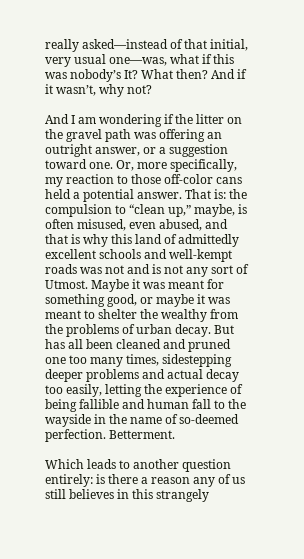really asked—instead of that initial, very usual one—was, what if this was nobody’s It? What then? And if it wasn’t, why not?

And I am wondering if the litter on the gravel path was offering an outright answer, or a suggestion toward one. Or, more specifically, my reaction to those off-color cans held a potential answer. That is: the compulsion to “clean up,” maybe, is often misused, even abused, and that is why this land of admittedly excellent schools and well-kempt roads was not and is not any sort of Utmost. Maybe it was meant for something good, or maybe it was meant to shelter the wealthy from the problems of urban decay. But has all been cleaned and pruned one too many times, sidestepping deeper problems and actual decay too easily, letting the experience of being fallible and human fall to the wayside in the name of so-deemed perfection. Betterment.

Which leads to another question entirely: is there a reason any of us still believes in this strangely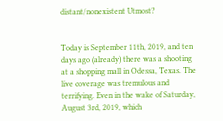distant/nonexistent Utmost?


Today is September 11th, 2019, and ten days ago (already) there was a shooting at a shopping mall in Odessa, Texas. The live coverage was tremulous and terrifying. Even in the wake of Saturday, August 3rd, 2019, which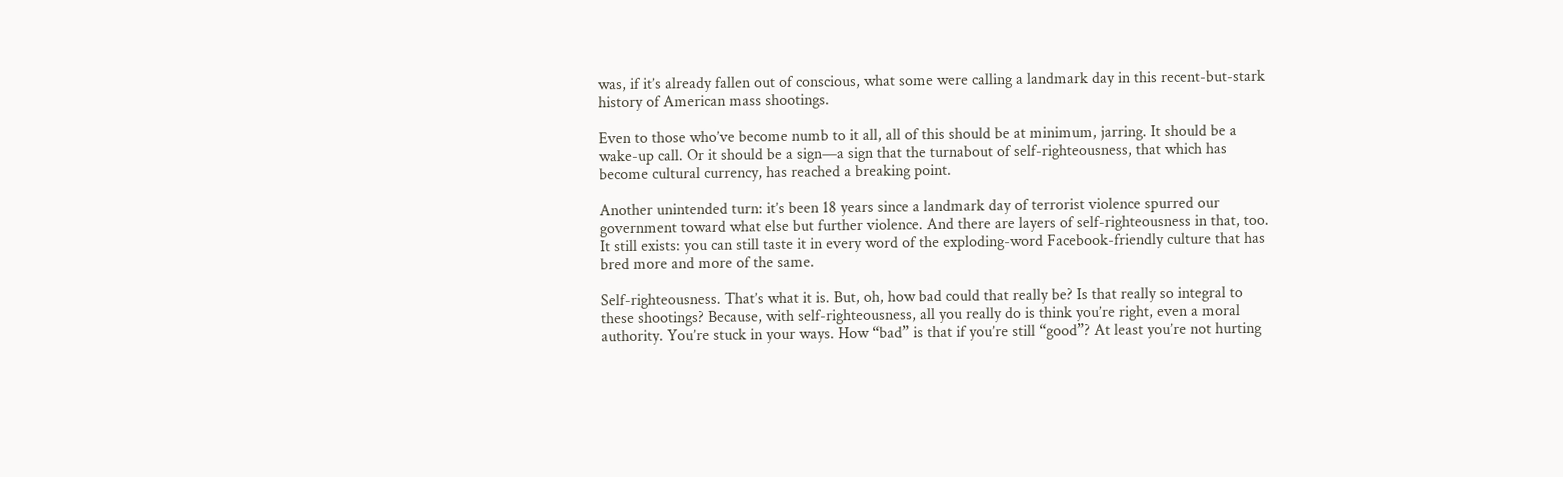was, if it’s already fallen out of conscious, what some were calling a landmark day in this recent-but-stark history of American mass shootings.

Even to those who’ve become numb to it all, all of this should be at minimum, jarring. It should be a wake-up call. Or it should be a sign—a sign that the turnabout of self-righteousness, that which has become cultural currency, has reached a breaking point.

Another unintended turn: it’s been 18 years since a landmark day of terrorist violence spurred our government toward what else but further violence. And there are layers of self-righteousness in that, too. It still exists: you can still taste it in every word of the exploding-word Facebook-friendly culture that has bred more and more of the same.

Self-righteousness. That’s what it is. But, oh, how bad could that really be? Is that really so integral to these shootings? Because, with self-righteousness, all you really do is think you’re right, even a moral authority. You’re stuck in your ways. How “bad” is that if you’re still “good”? At least you’re not hurting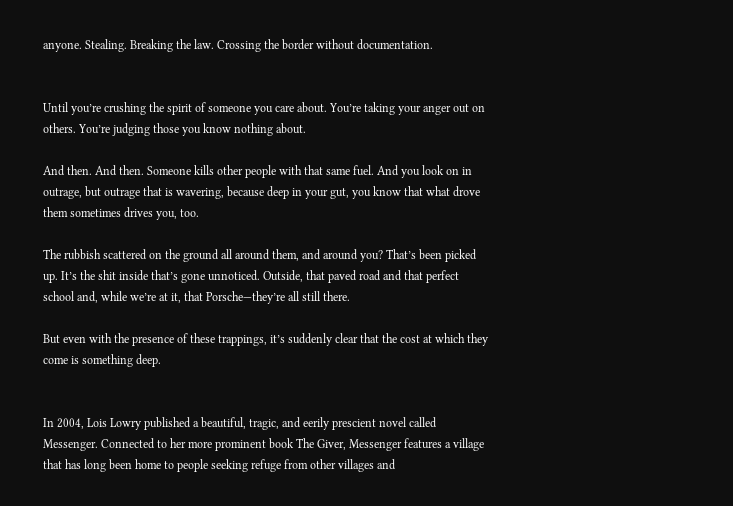anyone. Stealing. Breaking the law. Crossing the border without documentation.


Until you’re crushing the spirit of someone you care about. You’re taking your anger out on others. You’re judging those you know nothing about.

And then. And then. Someone kills other people with that same fuel. And you look on in outrage, but outrage that is wavering, because deep in your gut, you know that what drove them sometimes drives you, too.

The rubbish scattered on the ground all around them, and around you? That’s been picked up. It’s the shit inside that’s gone unnoticed. Outside, that paved road and that perfect school and, while we’re at it, that Porsche—they’re all still there.

But even with the presence of these trappings, it’s suddenly clear that the cost at which they come is something deep.


In 2004, Lois Lowry published a beautiful, tragic, and eerily prescient novel called Messenger. Connected to her more prominent book The Giver, Messenger features a village that has long been home to people seeking refuge from other villages and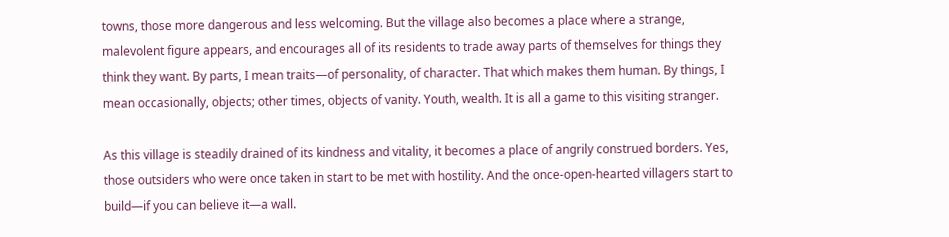towns, those more dangerous and less welcoming. But the village also becomes a place where a strange, malevolent figure appears, and encourages all of its residents to trade away parts of themselves for things they think they want. By parts, I mean traits—of personality, of character. That which makes them human. By things, I mean occasionally, objects; other times, objects of vanity. Youth, wealth. It is all a game to this visiting stranger.

As this village is steadily drained of its kindness and vitality, it becomes a place of angrily construed borders. Yes, those outsiders who were once taken in start to be met with hostility. And the once-open-hearted villagers start to build—if you can believe it—a wall.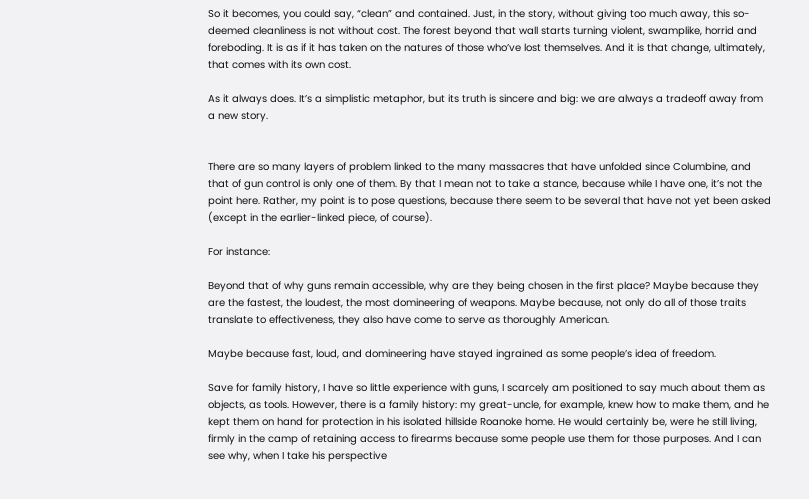So it becomes, you could say, “clean” and contained. Just, in the story, without giving too much away, this so-deemed cleanliness is not without cost. The forest beyond that wall starts turning violent, swamplike, horrid and foreboding. It is as if it has taken on the natures of those who’ve lost themselves. And it is that change, ultimately, that comes with its own cost.

As it always does. It’s a simplistic metaphor, but its truth is sincere and big: we are always a tradeoff away from a new story.


There are so many layers of problem linked to the many massacres that have unfolded since Columbine, and that of gun control is only one of them. By that I mean not to take a stance, because while I have one, it’s not the point here. Rather, my point is to pose questions, because there seem to be several that have not yet been asked (except in the earlier-linked piece, of course).

For instance:

Beyond that of why guns remain accessible, why are they being chosen in the first place? Maybe because they are the fastest, the loudest, the most domineering of weapons. Maybe because, not only do all of those traits translate to effectiveness, they also have come to serve as thoroughly American.

Maybe because fast, loud, and domineering have stayed ingrained as some people’s idea of freedom.

Save for family history, I have so little experience with guns, I scarcely am positioned to say much about them as objects, as tools. However, there is a family history: my great-uncle, for example, knew how to make them, and he kept them on hand for protection in his isolated hillside Roanoke home. He would certainly be, were he still living, firmly in the camp of retaining access to firearms because some people use them for those purposes. And I can see why, when I take his perspective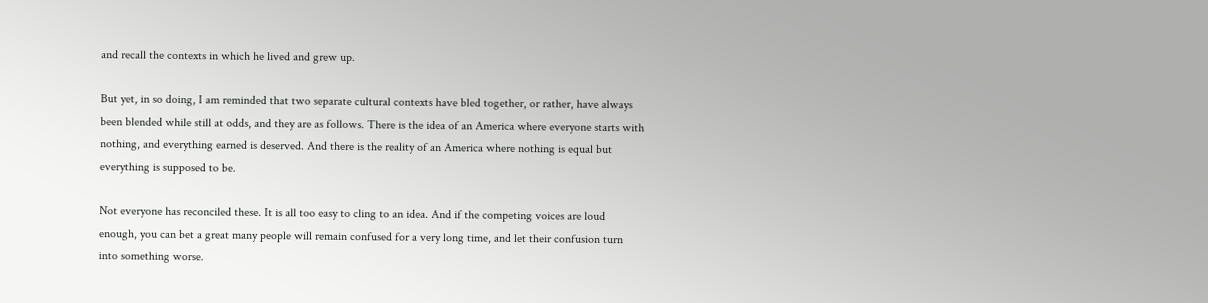and recall the contexts in which he lived and grew up.

But yet, in so doing, I am reminded that two separate cultural contexts have bled together, or rather, have always been blended while still at odds, and they are as follows. There is the idea of an America where everyone starts with nothing, and everything earned is deserved. And there is the reality of an America where nothing is equal but everything is supposed to be.

Not everyone has reconciled these. It is all too easy to cling to an idea. And if the competing voices are loud enough, you can bet a great many people will remain confused for a very long time, and let their confusion turn into something worse.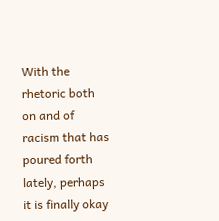With the rhetoric both on and of racism that has poured forth lately, perhaps it is finally okay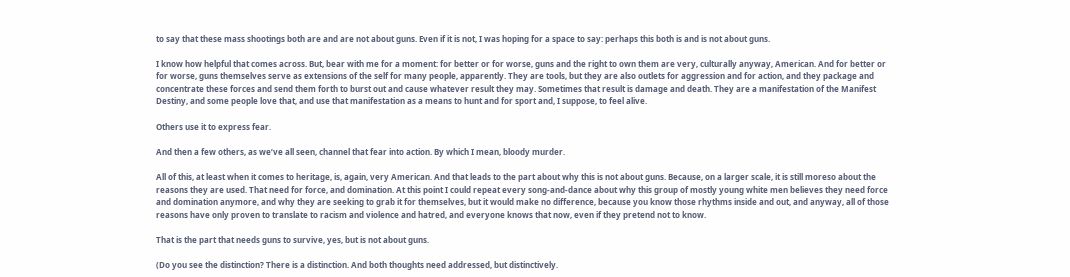to say that these mass shootings both are and are not about guns. Even if it is not, I was hoping for a space to say: perhaps this both is and is not about guns.

I know how helpful that comes across. But, bear with me for a moment: for better or for worse, guns and the right to own them are very, culturally anyway, American. And for better or for worse, guns themselves serve as extensions of the self for many people, apparently. They are tools, but they are also outlets for aggression and for action, and they package and concentrate these forces and send them forth to burst out and cause whatever result they may. Sometimes that result is damage and death. They are a manifestation of the Manifest Destiny, and some people love that, and use that manifestation as a means to hunt and for sport and, I suppose, to feel alive.

Others use it to express fear.

And then a few others, as we’ve all seen, channel that fear into action. By which I mean, bloody murder.

All of this, at least when it comes to heritage, is, again, very American. And that leads to the part about why this is not about guns. Because, on a larger scale, it is still moreso about the reasons they are used. That need for force, and domination. At this point I could repeat every song-and-dance about why this group of mostly young white men believes they need force and domination anymore, and why they are seeking to grab it for themselves, but it would make no difference, because you know those rhythms inside and out, and anyway, all of those reasons have only proven to translate to racism and violence and hatred, and everyone knows that now, even if they pretend not to know.

That is the part that needs guns to survive, yes, but is not about guns.

(Do you see the distinction? There is a distinction. And both thoughts need addressed, but distinctively.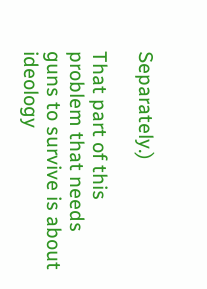Separately.)

That part of this problem that needs guns to survive is about ideology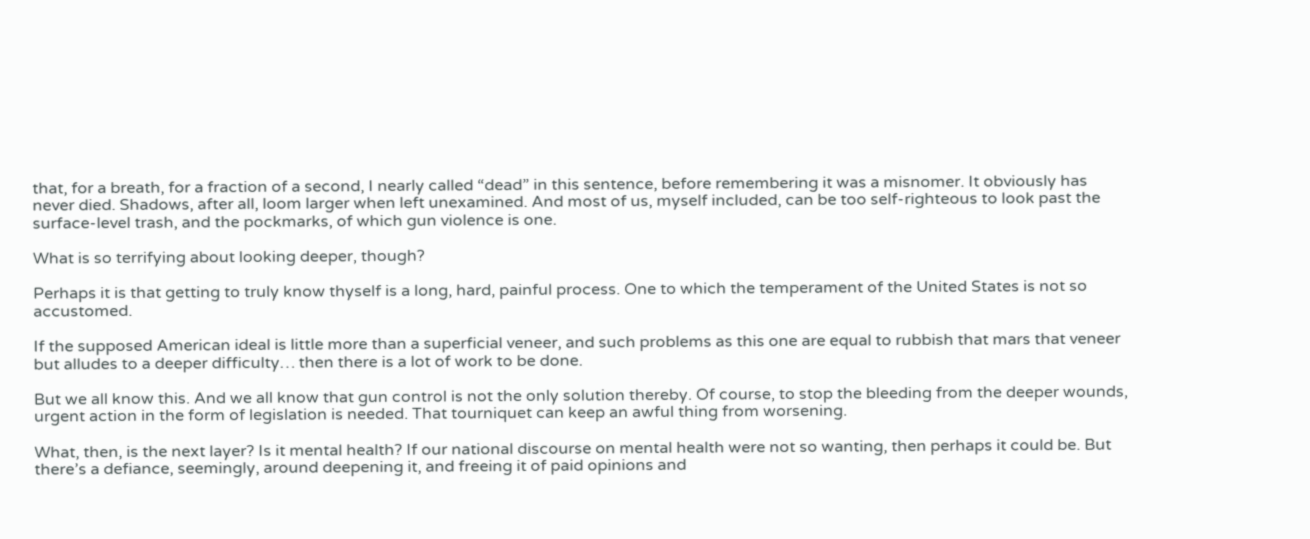that, for a breath, for a fraction of a second, I nearly called “dead” in this sentence, before remembering it was a misnomer. It obviously has never died. Shadows, after all, loom larger when left unexamined. And most of us, myself included, can be too self-righteous to look past the surface-level trash, and the pockmarks, of which gun violence is one.

What is so terrifying about looking deeper, though?

Perhaps it is that getting to truly know thyself is a long, hard, painful process. One to which the temperament of the United States is not so accustomed.

If the supposed American ideal is little more than a superficial veneer, and such problems as this one are equal to rubbish that mars that veneer but alludes to a deeper difficulty… then there is a lot of work to be done.

But we all know this. And we all know that gun control is not the only solution thereby. Of course, to stop the bleeding from the deeper wounds, urgent action in the form of legislation is needed. That tourniquet can keep an awful thing from worsening.

What, then, is the next layer? Is it mental health? If our national discourse on mental health were not so wanting, then perhaps it could be. But there’s a defiance, seemingly, around deepening it, and freeing it of paid opinions and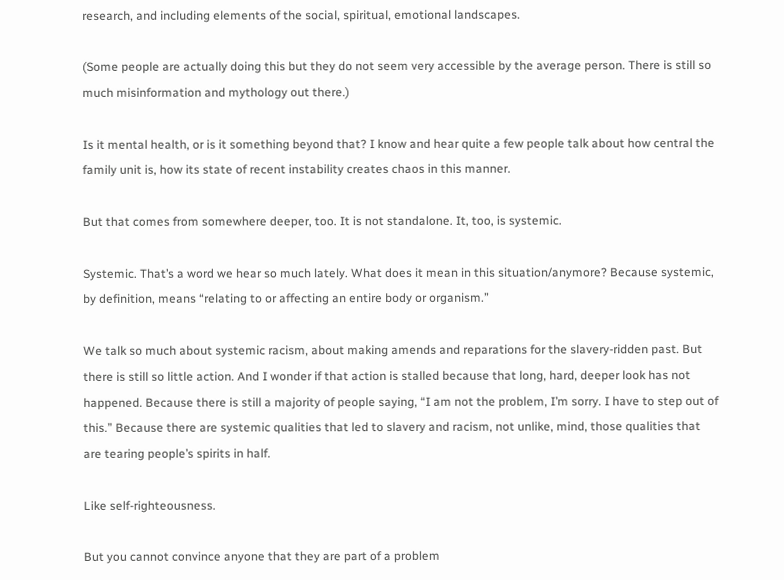research, and including elements of the social, spiritual, emotional landscapes.

(Some people are actually doing this but they do not seem very accessible by the average person. There is still so much misinformation and mythology out there.)

Is it mental health, or is it something beyond that? I know and hear quite a few people talk about how central the family unit is, how its state of recent instability creates chaos in this manner.

But that comes from somewhere deeper, too. It is not standalone. It, too, is systemic.

Systemic. That’s a word we hear so much lately. What does it mean in this situation/anymore? Because systemic, by definition, means “relating to or affecting an entire body or organism.”

We talk so much about systemic racism, about making amends and reparations for the slavery-ridden past. But there is still so little action. And I wonder if that action is stalled because that long, hard, deeper look has not happened. Because there is still a majority of people saying, “I am not the problem, I’m sorry. I have to step out of this.” Because there are systemic qualities that led to slavery and racism, not unlike, mind, those qualities that are tearing people’s spirits in half.

Like self-righteousness.

But you cannot convince anyone that they are part of a problem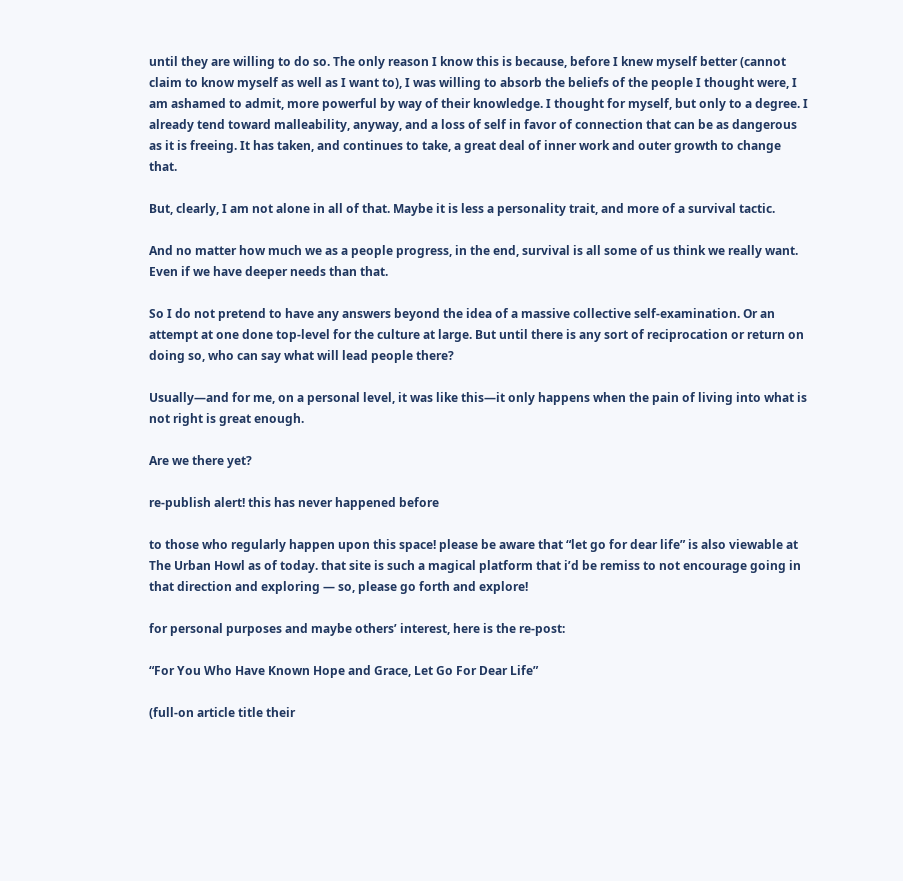until they are willing to do so. The only reason I know this is because, before I knew myself better (cannot claim to know myself as well as I want to), I was willing to absorb the beliefs of the people I thought were, I am ashamed to admit, more powerful by way of their knowledge. I thought for myself, but only to a degree. I already tend toward malleability, anyway, and a loss of self in favor of connection that can be as dangerous as it is freeing. It has taken, and continues to take, a great deal of inner work and outer growth to change that.

But, clearly, I am not alone in all of that. Maybe it is less a personality trait, and more of a survival tactic.

And no matter how much we as a people progress, in the end, survival is all some of us think we really want. Even if we have deeper needs than that.

So I do not pretend to have any answers beyond the idea of a massive collective self-examination. Or an attempt at one done top-level for the culture at large. But until there is any sort of reciprocation or return on doing so, who can say what will lead people there?

Usually—and for me, on a personal level, it was like this—it only happens when the pain of living into what is not right is great enough.

Are we there yet?

re-publish alert! this has never happened before

to those who regularly happen upon this space! please be aware that “let go for dear life” is also viewable at The Urban Howl as of today. that site is such a magical platform that i’d be remiss to not encourage going in that direction and exploring — so, please go forth and explore!

for personal purposes and maybe others’ interest, here is the re-post:

“For You Who Have Known Hope and Grace, Let Go For Dear Life”

(full-on article title their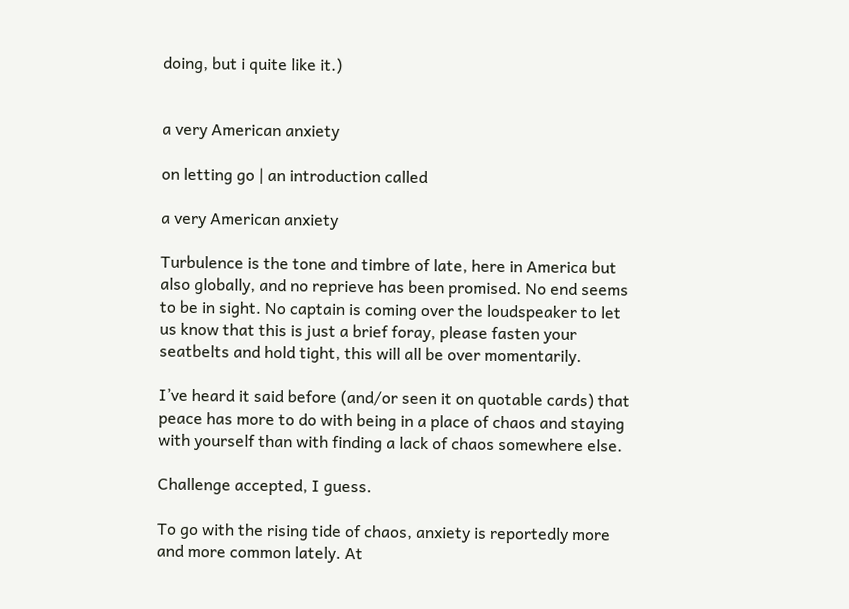doing, but i quite like it.)


a very American anxiety

on letting go | an introduction called

a very American anxiety

Turbulence is the tone and timbre of late, here in America but also globally, and no reprieve has been promised. No end seems to be in sight. No captain is coming over the loudspeaker to let us know that this is just a brief foray, please fasten your seatbelts and hold tight, this will all be over momentarily.

I’ve heard it said before (and/or seen it on quotable cards) that peace has more to do with being in a place of chaos and staying with yourself than with finding a lack of chaos somewhere else.

Challenge accepted, I guess.

To go with the rising tide of chaos, anxiety is reportedly more and more common lately. At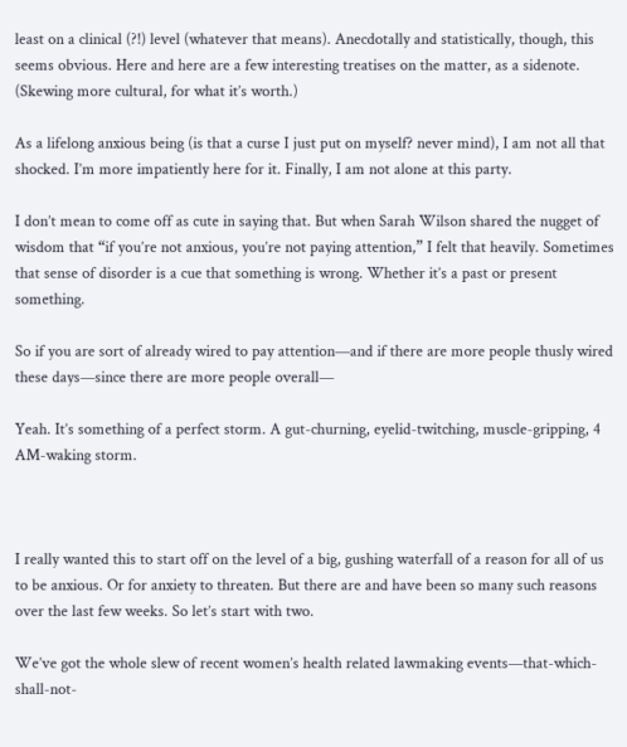least on a clinical (?!) level (whatever that means). Anecdotally and statistically, though, this seems obvious. Here and here are a few interesting treatises on the matter, as a sidenote. (Skewing more cultural, for what it’s worth.)

As a lifelong anxious being (is that a curse I just put on myself? never mind), I am not all that shocked. I’m more impatiently here for it. Finally, I am not alone at this party.

I don’t mean to come off as cute in saying that. But when Sarah Wilson shared the nugget of wisdom that “if you’re not anxious, you’re not paying attention,” I felt that heavily. Sometimes that sense of disorder is a cue that something is wrong. Whether it’s a past or present something.

So if you are sort of already wired to pay attention—and if there are more people thusly wired these days—since there are more people overall—

Yeah. It’s something of a perfect storm. A gut-churning, eyelid-twitching, muscle-gripping, 4 AM-waking storm.



I really wanted this to start off on the level of a big, gushing waterfall of a reason for all of us to be anxious. Or for anxiety to threaten. But there are and have been so many such reasons over the last few weeks. So let’s start with two.

We’ve got the whole slew of recent women’s health related lawmaking events—that-which-shall-not-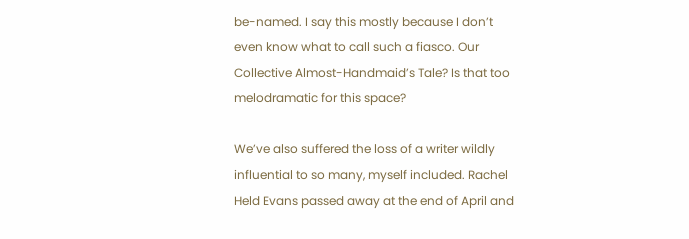be-named. I say this mostly because I don’t even know what to call such a fiasco. Our Collective Almost-Handmaid’s Tale? Is that too melodramatic for this space?

We’ve also suffered the loss of a writer wildly influential to so many, myself included. Rachel Held Evans passed away at the end of April and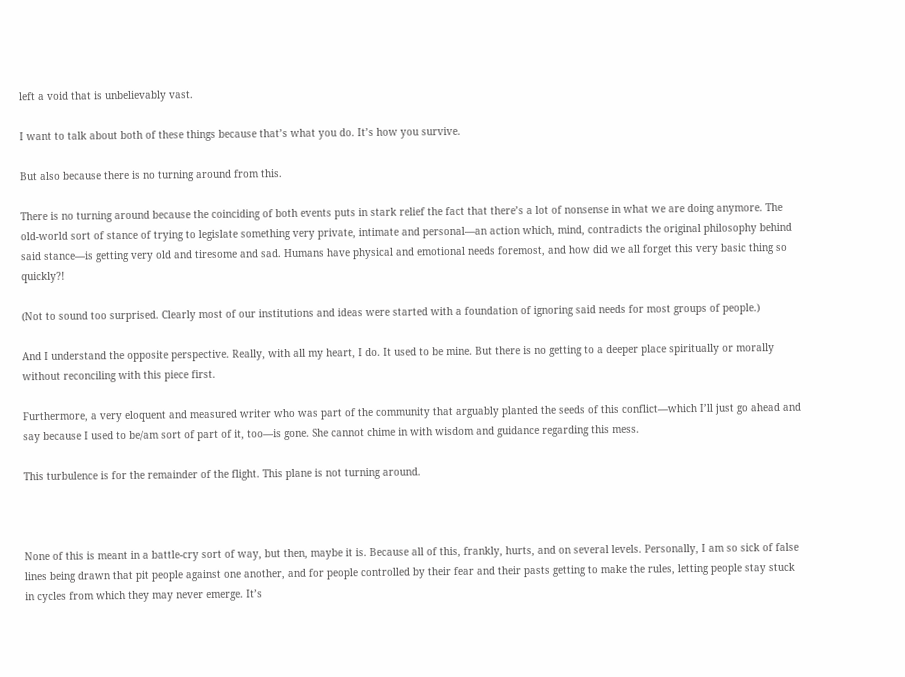left a void that is unbelievably vast.

I want to talk about both of these things because that’s what you do. It’s how you survive.

But also because there is no turning around from this.

There is no turning around because the coinciding of both events puts in stark relief the fact that there’s a lot of nonsense in what we are doing anymore. The old-world sort of stance of trying to legislate something very private, intimate and personal—an action which, mind, contradicts the original philosophy behind said stance—is getting very old and tiresome and sad. Humans have physical and emotional needs foremost, and how did we all forget this very basic thing so quickly?!

(Not to sound too surprised. Clearly most of our institutions and ideas were started with a foundation of ignoring said needs for most groups of people.)

And I understand the opposite perspective. Really, with all my heart, I do. It used to be mine. But there is no getting to a deeper place spiritually or morally without reconciling with this piece first.

Furthermore, a very eloquent and measured writer who was part of the community that arguably planted the seeds of this conflict—which I’ll just go ahead and say because I used to be/am sort of part of it, too—is gone. She cannot chime in with wisdom and guidance regarding this mess.

This turbulence is for the remainder of the flight. This plane is not turning around.



None of this is meant in a battle-cry sort of way, but then, maybe it is. Because all of this, frankly, hurts, and on several levels. Personally, I am so sick of false lines being drawn that pit people against one another, and for people controlled by their fear and their pasts getting to make the rules, letting people stay stuck in cycles from which they may never emerge. It’s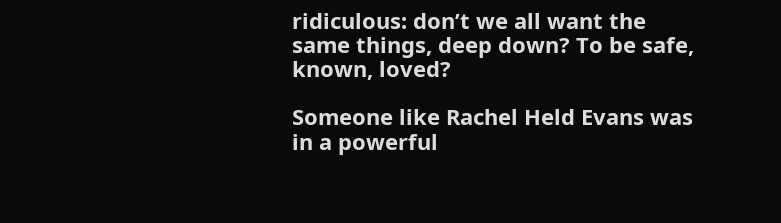ridiculous: don’t we all want the same things, deep down? To be safe, known, loved?

Someone like Rachel Held Evans was in a powerful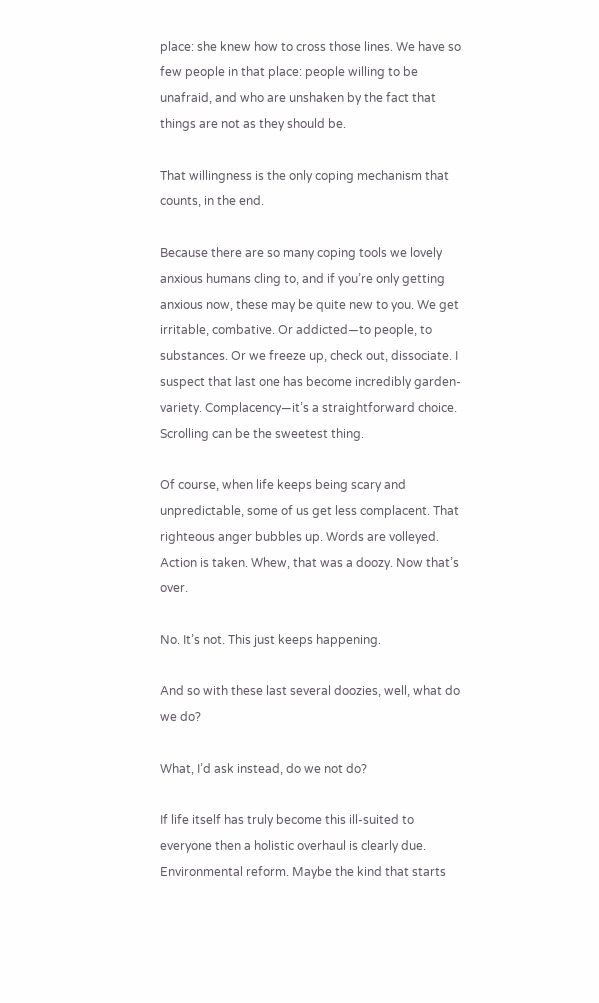place: she knew how to cross those lines. We have so few people in that place: people willing to be unafraid, and who are unshaken by the fact that things are not as they should be.

That willingness is the only coping mechanism that counts, in the end.

Because there are so many coping tools we lovely anxious humans cling to, and if you’re only getting anxious now, these may be quite new to you. We get irritable, combative. Or addicted—to people, to substances. Or we freeze up, check out, dissociate. I suspect that last one has become incredibly garden-variety. Complacency—it’s a straightforward choice. Scrolling can be the sweetest thing.

Of course, when life keeps being scary and unpredictable, some of us get less complacent. That righteous anger bubbles up. Words are volleyed. Action is taken. Whew, that was a doozy. Now that’s over.

No. It’s not. This just keeps happening.

And so with these last several doozies, well, what do we do?

What, I’d ask instead, do we not do?

If life itself has truly become this ill-suited to everyone then a holistic overhaul is clearly due. Environmental reform. Maybe the kind that starts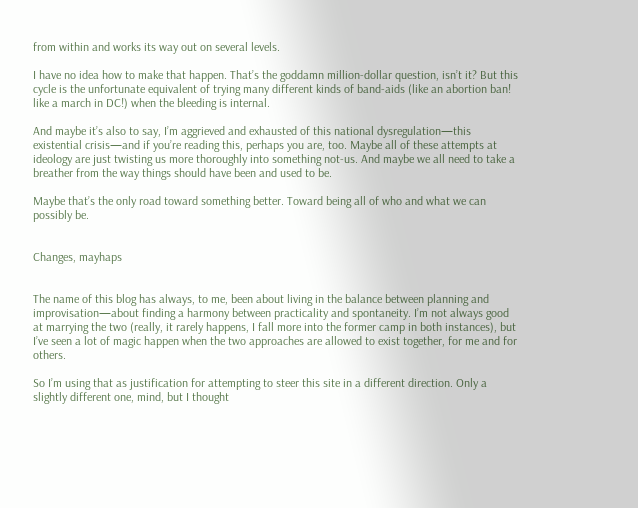from within and works its way out on several levels.

I have no idea how to make that happen. That’s the goddamn million-dollar question, isn’t it? But this cycle is the unfortunate equivalent of trying many different kinds of band-aids (like an abortion ban! like a march in DC!) when the bleeding is internal.

And maybe it’s also to say, I’m aggrieved and exhausted of this national dysregulation—this existential crisis—and if you’re reading this, perhaps you are, too. Maybe all of these attempts at ideology are just twisting us more thoroughly into something not-us. And maybe we all need to take a breather from the way things should have been and used to be.

Maybe that’s the only road toward something better. Toward being all of who and what we can possibly be.


Changes, mayhaps


The name of this blog has always, to me, been about living in the balance between planning and improvisation—about finding a harmony between practicality and spontaneity. I’m not always good at marrying the two (really, it rarely happens, I fall more into the former camp in both instances), but I’ve seen a lot of magic happen when the two approaches are allowed to exist together, for me and for others.

So I’m using that as justification for attempting to steer this site in a different direction. Only a slightly different one, mind, but I thought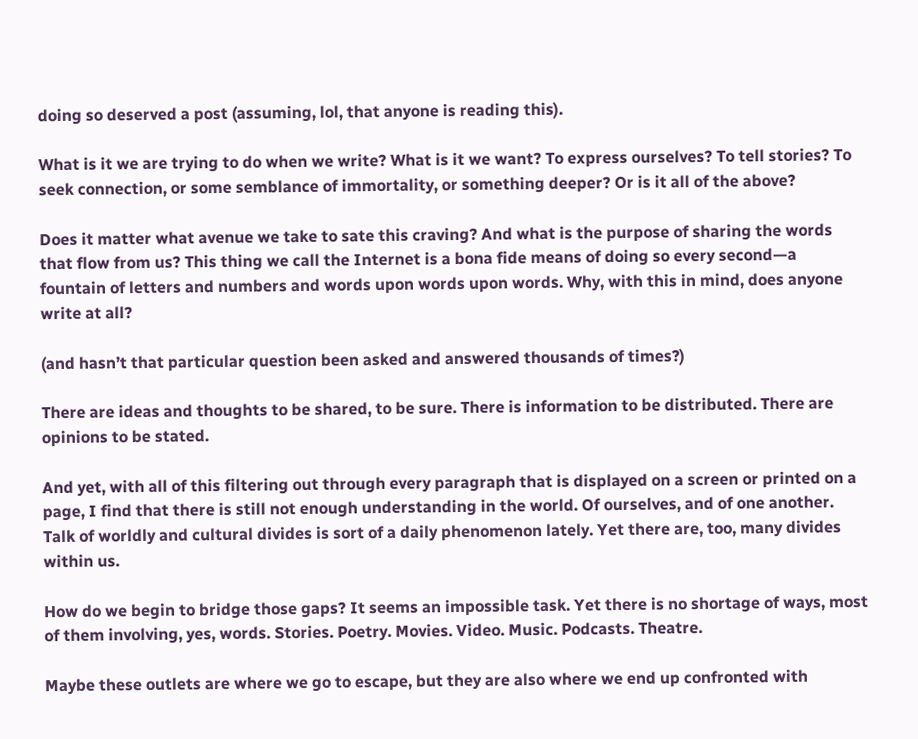doing so deserved a post (assuming, lol, that anyone is reading this).

What is it we are trying to do when we write? What is it we want? To express ourselves? To tell stories? To seek connection, or some semblance of immortality, or something deeper? Or is it all of the above?

Does it matter what avenue we take to sate this craving? And what is the purpose of sharing the words that flow from us? This thing we call the Internet is a bona fide means of doing so every second—a fountain of letters and numbers and words upon words upon words. Why, with this in mind, does anyone write at all?

(and hasn’t that particular question been asked and answered thousands of times?)

There are ideas and thoughts to be shared, to be sure. There is information to be distributed. There are opinions to be stated.

And yet, with all of this filtering out through every paragraph that is displayed on a screen or printed on a page, I find that there is still not enough understanding in the world. Of ourselves, and of one another. Talk of worldly and cultural divides is sort of a daily phenomenon lately. Yet there are, too, many divides within us.

How do we begin to bridge those gaps? It seems an impossible task. Yet there is no shortage of ways, most of them involving, yes, words. Stories. Poetry. Movies. Video. Music. Podcasts. Theatre.

Maybe these outlets are where we go to escape, but they are also where we end up confronted with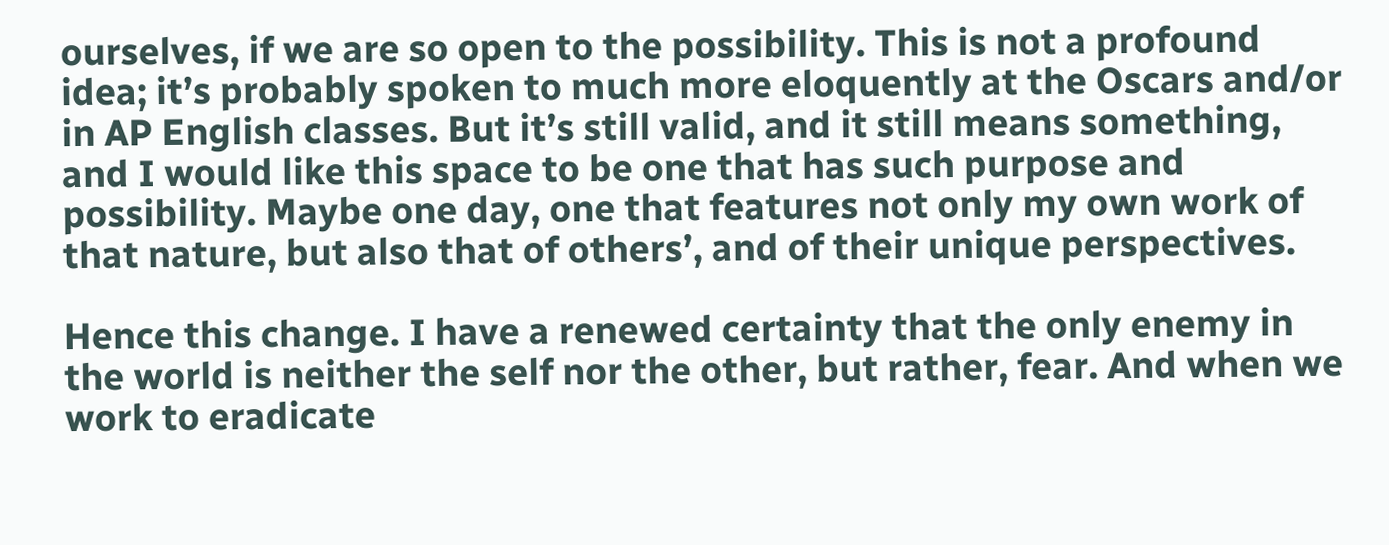ourselves, if we are so open to the possibility. This is not a profound idea; it’s probably spoken to much more eloquently at the Oscars and/or in AP English classes. But it’s still valid, and it still means something, and I would like this space to be one that has such purpose and possibility. Maybe one day, one that features not only my own work of that nature, but also that of others’, and of their unique perspectives.

Hence this change. I have a renewed certainty that the only enemy in the world is neither the self nor the other, but rather, fear. And when we work to eradicate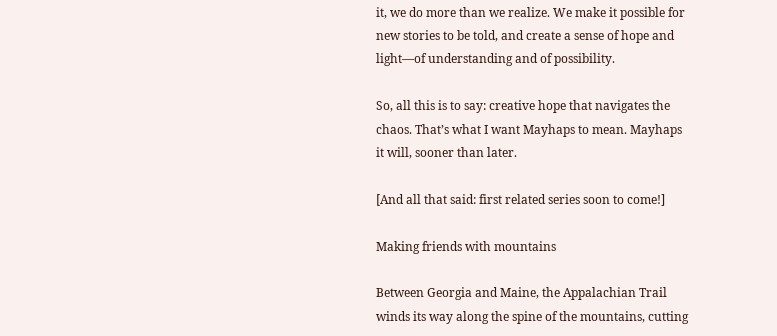it, we do more than we realize. We make it possible for new stories to be told, and create a sense of hope and light—of understanding and of possibility.

So, all this is to say: creative hope that navigates the chaos. That’s what I want Mayhaps to mean. Mayhaps it will, sooner than later.

[And all that said: first related series soon to come!]

Making friends with mountains

Between Georgia and Maine, the Appalachian Trail winds its way along the spine of the mountains, cutting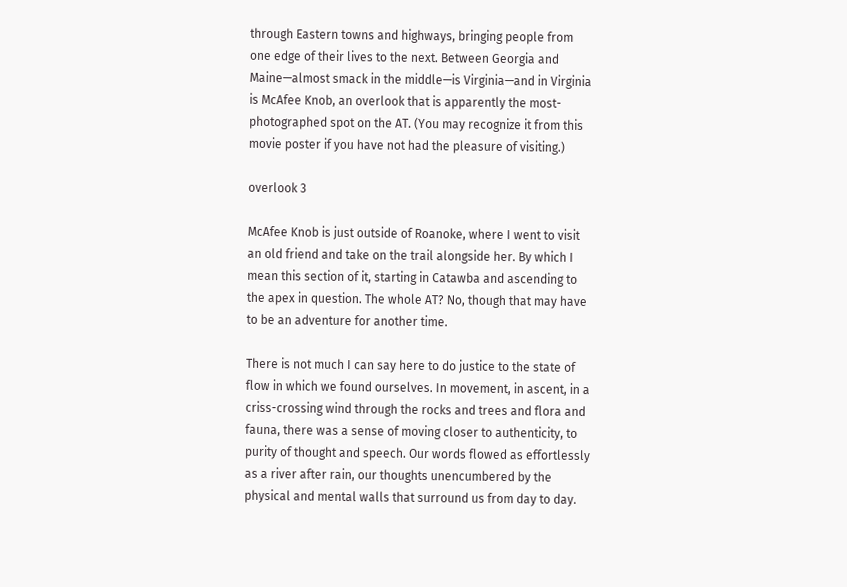through Eastern towns and highways, bringing people from one edge of their lives to the next. Between Georgia and Maine—almost smack in the middle—is Virginia—and in Virginia is McAfee Knob, an overlook that is apparently the most-photographed spot on the AT. (You may recognize it from this movie poster if you have not had the pleasure of visiting.)

overlook 3

McAfee Knob is just outside of Roanoke, where I went to visit an old friend and take on the trail alongside her. By which I mean this section of it, starting in Catawba and ascending to the apex in question. The whole AT? No, though that may have to be an adventure for another time.

There is not much I can say here to do justice to the state of flow in which we found ourselves. In movement, in ascent, in a criss-crossing wind through the rocks and trees and flora and fauna, there was a sense of moving closer to authenticity, to purity of thought and speech. Our words flowed as effortlessly as a river after rain, our thoughts unencumbered by the physical and mental walls that surround us from day to day.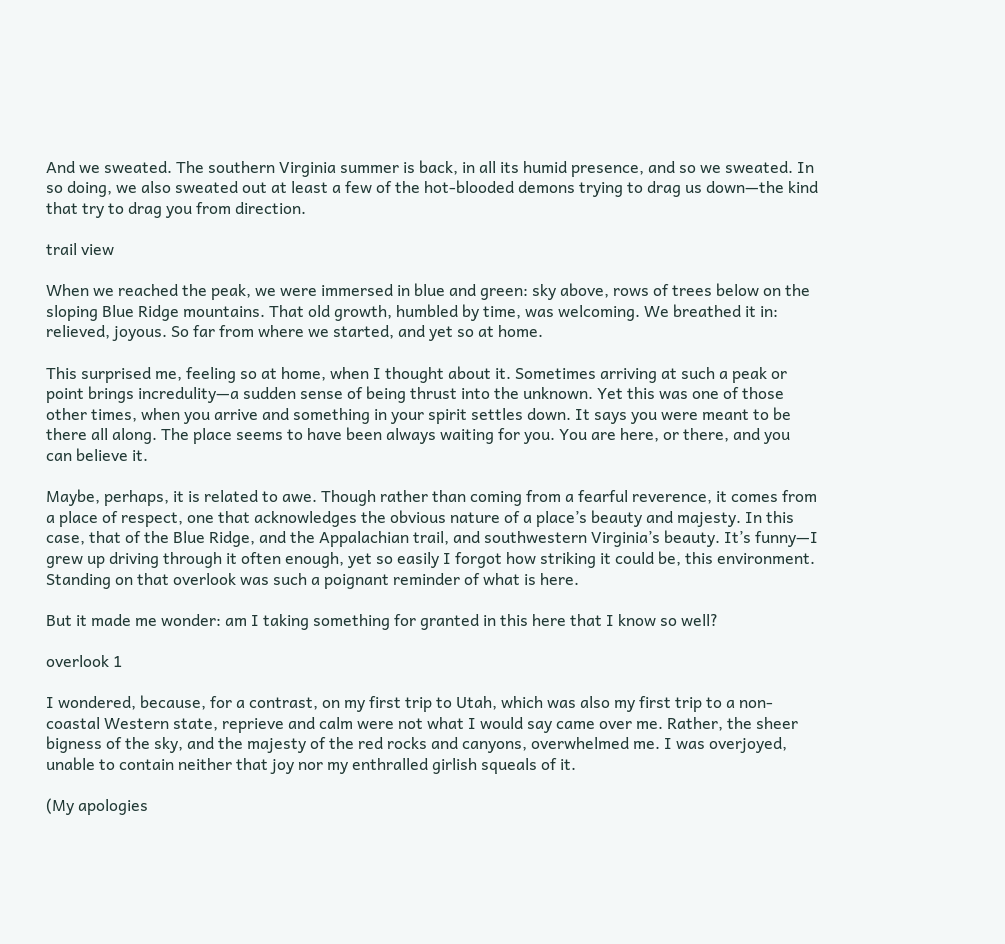And we sweated. The southern Virginia summer is back, in all its humid presence, and so we sweated. In so doing, we also sweated out at least a few of the hot-blooded demons trying to drag us down—the kind that try to drag you from direction.

trail view

When we reached the peak, we were immersed in blue and green: sky above, rows of trees below on the sloping Blue Ridge mountains. That old growth, humbled by time, was welcoming. We breathed it in: relieved, joyous. So far from where we started, and yet so at home.

This surprised me, feeling so at home, when I thought about it. Sometimes arriving at such a peak or point brings incredulity—a sudden sense of being thrust into the unknown. Yet this was one of those other times, when you arrive and something in your spirit settles down. It says you were meant to be there all along. The place seems to have been always waiting for you. You are here, or there, and you can believe it.

Maybe, perhaps, it is related to awe. Though rather than coming from a fearful reverence, it comes from a place of respect, one that acknowledges the obvious nature of a place’s beauty and majesty. In this case, that of the Blue Ridge, and the Appalachian trail, and southwestern Virginia’s beauty. It’s funny—I grew up driving through it often enough, yet so easily I forgot how striking it could be, this environment. Standing on that overlook was such a poignant reminder of what is here.

But it made me wonder: am I taking something for granted in this here that I know so well?

overlook 1

I wondered, because, for a contrast, on my first trip to Utah, which was also my first trip to a non-coastal Western state, reprieve and calm were not what I would say came over me. Rather, the sheer bigness of the sky, and the majesty of the red rocks and canyons, overwhelmed me. I was overjoyed, unable to contain neither that joy nor my enthralled girlish squeals of it.

(My apologies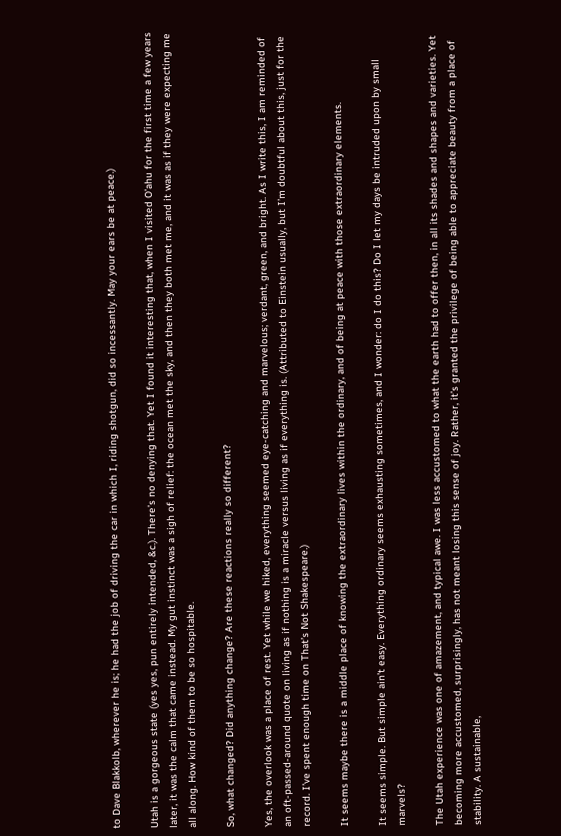to Dave Blakkolb, wherever he is; he had the job of driving the car in which I, riding shotgun, did so incessantly. May your ears be at peace.)

Utah is a gorgeous state (yes yes, pun entirely intended, &c.). There’s no denying that. Yet I found it interesting that, when I visited O’ahu for the first time a few years later, it was the calm that came instead. My gut instinct was a sigh of relief: the ocean met the sky, and then they both met me, and it was as if they were expecting me all along. How kind of them to be so hospitable.

So, what changed? Did anything change? Are these reactions really so different?

Yes, the overlook was a place of rest. Yet while we hiked, everything seemed eye-catching and marvelous; verdant, green, and bright. As I write this, I am reminded of an oft-passed-around quote on living as if nothing is a miracle versus living as if everything is. (Attributed to Einstein usually, but I’m doubtful about this, just for the record. I’ve spent enough time on That’s Not Shakespeare.)

It seems maybe there is a middle place of knowing the extraordinary lives within the ordinary, and of being at peace with those extraordinary elements.

It seems simple. But simple ain’t easy. Everything ordinary seems exhausting sometimes, and I wonder: do I do this? Do I let my days be intruded upon by small marvels?

The Utah experience was one of amazement, and typical awe. I was less accustomed to what the earth had to offer then, in all its shades and shapes and varieties. Yet becoming more accustomed, surprisingly, has not meant losing this sense of joy. Rather, it’s granted the privilege of being able to appreciate beauty from a place of stability. A sustainable,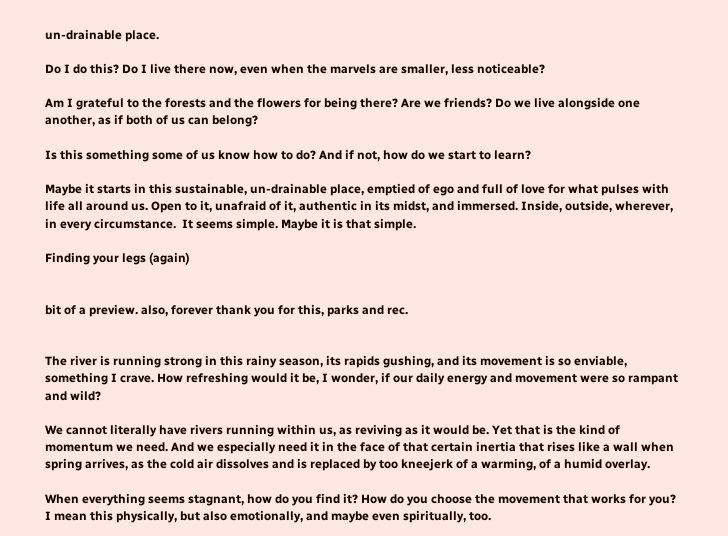un-drainable place.

Do I do this? Do I live there now, even when the marvels are smaller, less noticeable?

Am I grateful to the forests and the flowers for being there? Are we friends? Do we live alongside one another, as if both of us can belong?

Is this something some of us know how to do? And if not, how do we start to learn?

Maybe it starts in this sustainable, un-drainable place, emptied of ego and full of love for what pulses with life all around us. Open to it, unafraid of it, authentic in its midst, and immersed. Inside, outside, wherever, in every circumstance.  It seems simple. Maybe it is that simple.

Finding your legs (again)


bit of a preview. also, forever thank you for this, parks and rec.


The river is running strong in this rainy season, its rapids gushing, and its movement is so enviable, something I crave. How refreshing would it be, I wonder, if our daily energy and movement were so rampant and wild?

We cannot literally have rivers running within us, as reviving as it would be. Yet that is the kind of momentum we need. And we especially need it in the face of that certain inertia that rises like a wall when spring arrives, as the cold air dissolves and is replaced by too kneejerk of a warming, of a humid overlay.

When everything seems stagnant, how do you find it? How do you choose the movement that works for you? I mean this physically, but also emotionally, and maybe even spiritually, too.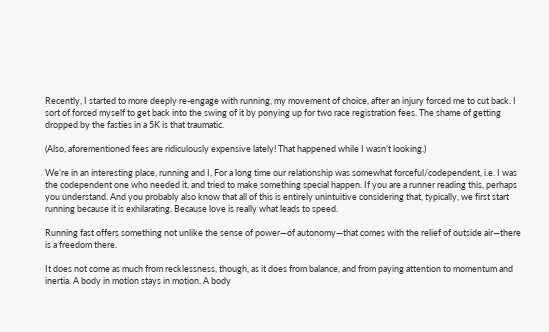Recently, I started to more deeply re-engage with running, my movement of choice, after an injury forced me to cut back. I sort of forced myself to get back into the swing of it by ponying up for two race registration fees. The shame of getting dropped by the fasties in a 5K is that traumatic.

(Also, aforementioned fees are ridiculously expensive lately! That happened while I wasn’t looking.)

We’re in an interesting place, running and I. For a long time our relationship was somewhat forceful/codependent, i.e. I was the codependent one who needed it, and tried to make something special happen. If you are a runner reading this, perhaps you understand. And you probably also know that all of this is entirely unintuitive considering that, typically, we first start running because it is exhilarating. Because love is really what leads to speed.

Running fast offers something not unlike the sense of power—of autonomy—that comes with the relief of outside air—there is a freedom there.

It does not come as much from recklessness, though, as it does from balance, and from paying attention to momentum and inertia. A body in motion stays in motion. A body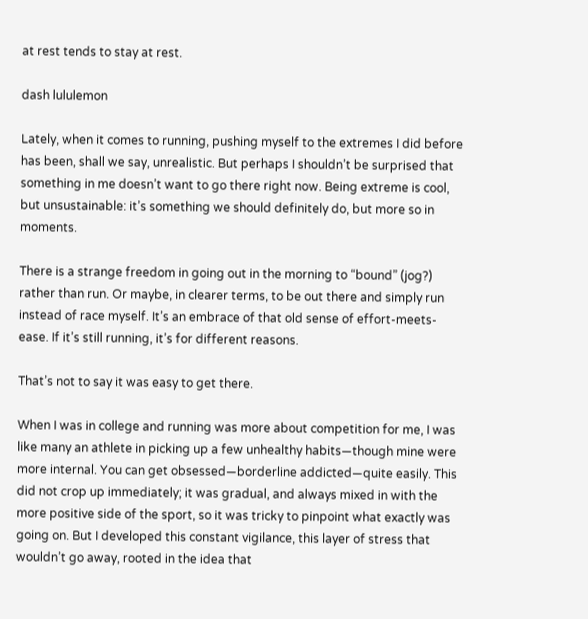at rest tends to stay at rest.

dash lululemon

Lately, when it comes to running, pushing myself to the extremes I did before has been, shall we say, unrealistic. But perhaps I shouldn’t be surprised that something in me doesn’t want to go there right now. Being extreme is cool, but unsustainable: it’s something we should definitely do, but more so in moments.

There is a strange freedom in going out in the morning to “bound” (jog?) rather than run. Or maybe, in clearer terms, to be out there and simply run instead of race myself. It’s an embrace of that old sense of effort-meets-ease. If it’s still running, it’s for different reasons.

That’s not to say it was easy to get there.

When I was in college and running was more about competition for me, I was like many an athlete in picking up a few unhealthy habits—though mine were more internal. You can get obsessed—borderline addicted—quite easily. This did not crop up immediately; it was gradual, and always mixed in with the more positive side of the sport, so it was tricky to pinpoint what exactly was going on. But I developed this constant vigilance, this layer of stress that wouldn’t go away, rooted in the idea that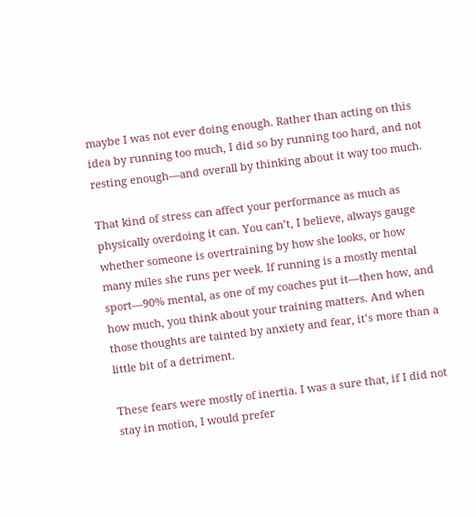maybe I was not ever doing enough. Rather than acting on this idea by running too much, I did so by running too hard, and not resting enough—and overall by thinking about it way too much.

That kind of stress can affect your performance as much as physically overdoing it can. You can’t, I believe, always gauge whether someone is overtraining by how she looks, or how many miles she runs per week. If running is a mostly mental sport—90% mental, as one of my coaches put it—then how, and how much, you think about your training matters. And when those thoughts are tainted by anxiety and fear, it’s more than a little bit of a detriment.

These fears were mostly of inertia. I was a sure that, if I did not stay in motion, I would prefer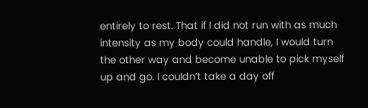entirely to rest. That if I did not run with as much intensity as my body could handle, I would turn the other way and become unable to pick myself up and go. I couldn’t take a day off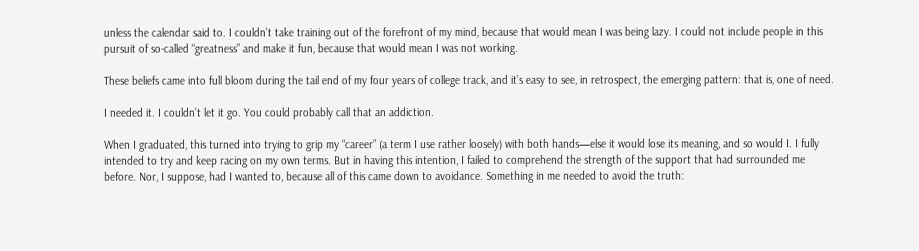unless the calendar said to. I couldn’t take training out of the forefront of my mind, because that would mean I was being lazy. I could not include people in this pursuit of so-called “greatness” and make it fun, because that would mean I was not working.

These beliefs came into full bloom during the tail end of my four years of college track, and it’s easy to see, in retrospect, the emerging pattern: that is, one of need.

I needed it. I couldn’t let it go. You could probably call that an addiction.

When I graduated, this turned into trying to grip my “career” (a term I use rather loosely) with both hands—else it would lose its meaning, and so would I. I fully intended to try and keep racing on my own terms. But in having this intention, I failed to comprehend the strength of the support that had surrounded me before. Nor, I suppose, had I wanted to, because all of this came down to avoidance. Something in me needed to avoid the truth: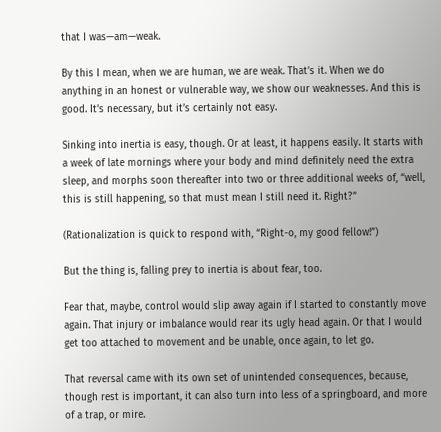that I was—am—weak.

By this I mean, when we are human, we are weak. That’s it. When we do anything in an honest or vulnerable way, we show our weaknesses. And this is good. It’s necessary, but it’s certainly not easy.

Sinking into inertia is easy, though. Or at least, it happens easily. It starts with a week of late mornings where your body and mind definitely need the extra sleep, and morphs soon thereafter into two or three additional weeks of, “well, this is still happening, so that must mean I still need it. Right?”

(Rationalization is quick to respond with, “Right-o, my good fellow!”)

But the thing is, falling prey to inertia is about fear, too.

Fear that, maybe, control would slip away again if I started to constantly move again. That injury or imbalance would rear its ugly head again. Or that I would get too attached to movement and be unable, once again, to let go.

That reversal came with its own set of unintended consequences, because, though rest is important, it can also turn into less of a springboard, and more of a trap, or mire.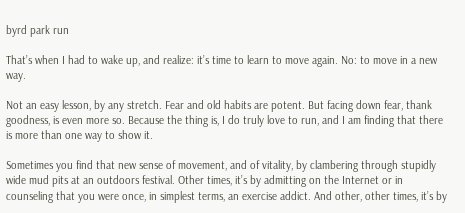byrd park run

That’s when I had to wake up, and realize: it’s time to learn to move again. No: to move in a new way.

Not an easy lesson, by any stretch. Fear and old habits are potent. But facing down fear, thank goodness, is even more so. Because the thing is, I do truly love to run, and I am finding that there is more than one way to show it.

Sometimes you find that new sense of movement, and of vitality, by clambering through stupidly wide mud pits at an outdoors festival. Other times, it’s by admitting on the Internet or in counseling that you were once, in simplest terms, an exercise addict. And other, other times, it’s by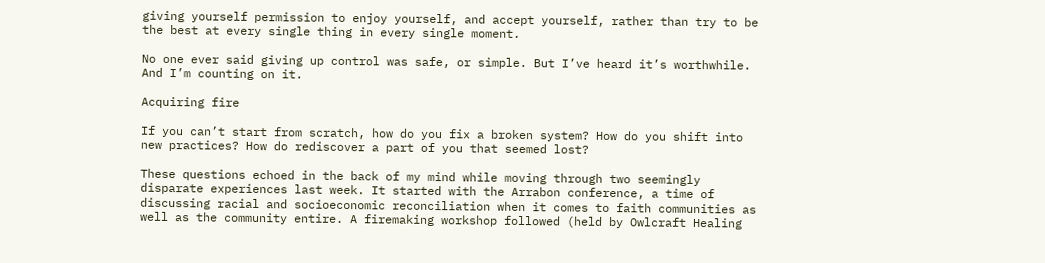giving yourself permission to enjoy yourself, and accept yourself, rather than try to be the best at every single thing in every single moment.

No one ever said giving up control was safe, or simple. But I’ve heard it’s worthwhile. And I’m counting on it.

Acquiring fire

If you can’t start from scratch, how do you fix a broken system? How do you shift into new practices? How do rediscover a part of you that seemed lost?

These questions echoed in the back of my mind while moving through two seemingly disparate experiences last week. It started with the Arrabon conference, a time of discussing racial and socioeconomic reconciliation when it comes to faith communities as well as the community entire. A firemaking workshop followed (held by Owlcraft Healing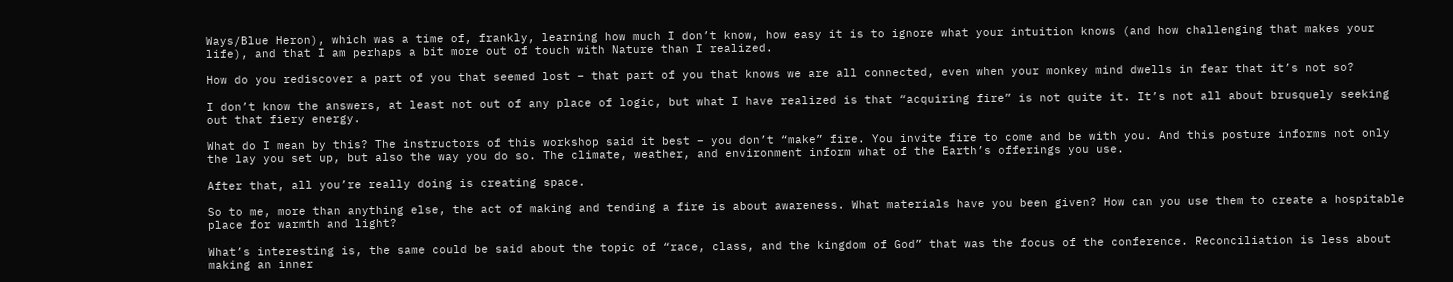Ways/Blue Heron), which was a time of, frankly, learning how much I don’t know, how easy it is to ignore what your intuition knows (and how challenging that makes your life), and that I am perhaps a bit more out of touch with Nature than I realized.

How do you rediscover a part of you that seemed lost – that part of you that knows we are all connected, even when your monkey mind dwells in fear that it’s not so?

I don’t know the answers, at least not out of any place of logic, but what I have realized is that “acquiring fire” is not quite it. It’s not all about brusquely seeking out that fiery energy.

What do I mean by this? The instructors of this workshop said it best – you don’t “make” fire. You invite fire to come and be with you. And this posture informs not only the lay you set up, but also the way you do so. The climate, weather, and environment inform what of the Earth’s offerings you use.

After that, all you’re really doing is creating space.

So to me, more than anything else, the act of making and tending a fire is about awareness. What materials have you been given? How can you use them to create a hospitable place for warmth and light?

What’s interesting is, the same could be said about the topic of “race, class, and the kingdom of God” that was the focus of the conference. Reconciliation is less about making an inner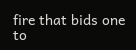fire that bids one to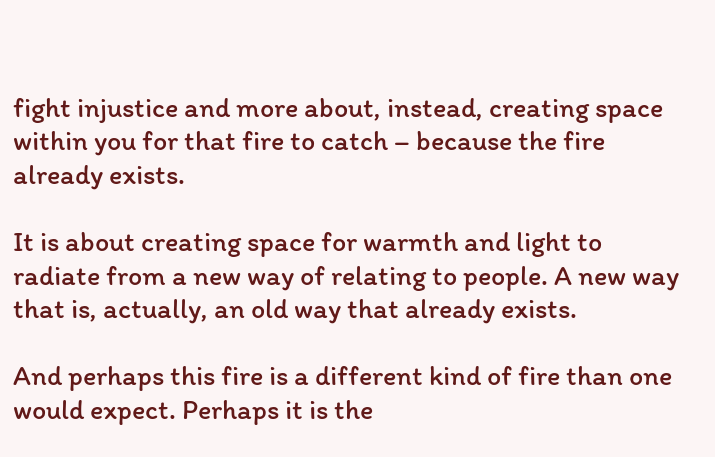fight injustice and more about, instead, creating space within you for that fire to catch – because the fire already exists.

It is about creating space for warmth and light to radiate from a new way of relating to people. A new way that is, actually, an old way that already exists.

And perhaps this fire is a different kind of fire than one would expect. Perhaps it is the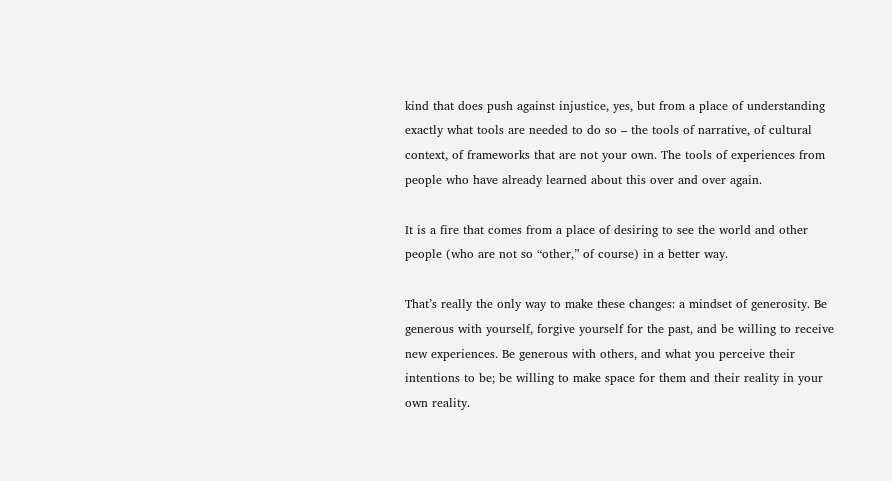kind that does push against injustice, yes, but from a place of understanding exactly what tools are needed to do so – the tools of narrative, of cultural context, of frameworks that are not your own. The tools of experiences from people who have already learned about this over and over again.

It is a fire that comes from a place of desiring to see the world and other people (who are not so “other,” of course) in a better way.

That’s really the only way to make these changes: a mindset of generosity. Be generous with yourself, forgive yourself for the past, and be willing to receive new experiences. Be generous with others, and what you perceive their intentions to be; be willing to make space for them and their reality in your own reality.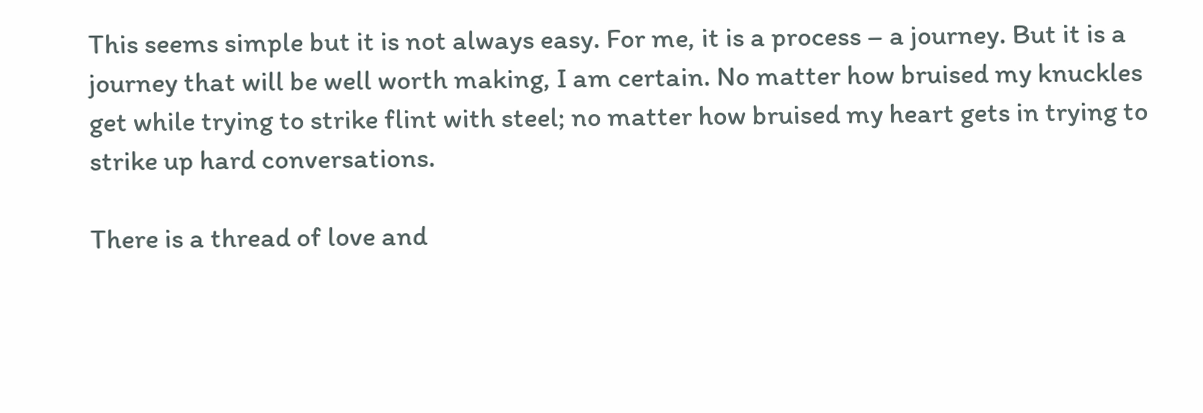This seems simple but it is not always easy. For me, it is a process – a journey. But it is a journey that will be well worth making, I am certain. No matter how bruised my knuckles get while trying to strike flint with steel; no matter how bruised my heart gets in trying to strike up hard conversations.

There is a thread of love and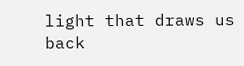light that draws us back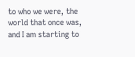to who we were, the world that once was, and I am starting to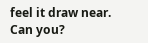feel it draw near. Can you?